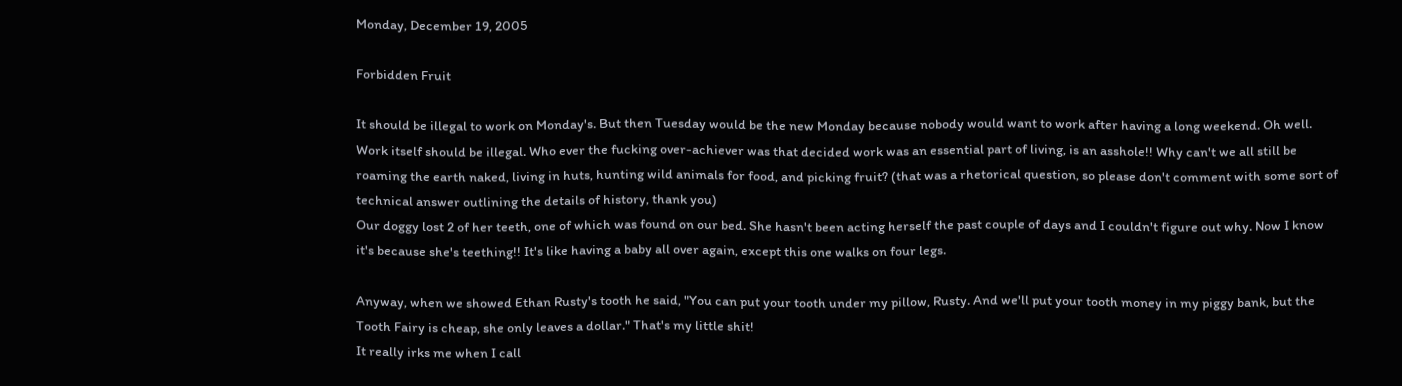Monday, December 19, 2005

Forbidden Fruit

It should be illegal to work on Monday's. But then Tuesday would be the new Monday because nobody would want to work after having a long weekend. Oh well. Work itself should be illegal. Who ever the fucking over-achiever was that decided work was an essential part of living, is an asshole!! Why can't we all still be roaming the earth naked, living in huts, hunting wild animals for food, and picking fruit? (that was a rhetorical question, so please don't comment with some sort of technical answer outlining the details of history, thank you)
Our doggy lost 2 of her teeth, one of which was found on our bed. She hasn't been acting herself the past couple of days and I couldn't figure out why. Now I know it's because she's teething!! It's like having a baby all over again, except this one walks on four legs.

Anyway, when we showed Ethan Rusty's tooth he said, "You can put your tooth under my pillow, Rusty. And we'll put your tooth money in my piggy bank, but the Tooth Fairy is cheap, she only leaves a dollar." That's my little shit!
It really irks me when I call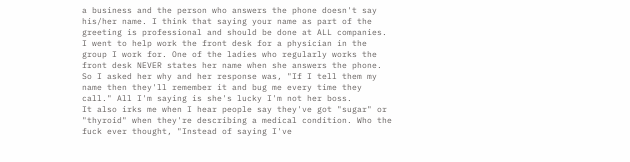a business and the person who answers the phone doesn't say his/her name. I think that saying your name as part of the greeting is professional and should be done at ALL companies. I went to help work the front desk for a physician in the group I work for. One of the ladies who regularly works the front desk NEVER states her name when she answers the phone. So I asked her why and her response was, "If I tell them my name then they'll remember it and bug me every time they call." All I'm saying is she's lucky I'm not her boss.
It also irks me when I hear people say they've got "sugar" or "thyroid" when they're describing a medical condition. Who the fuck ever thought, "Instead of saying I've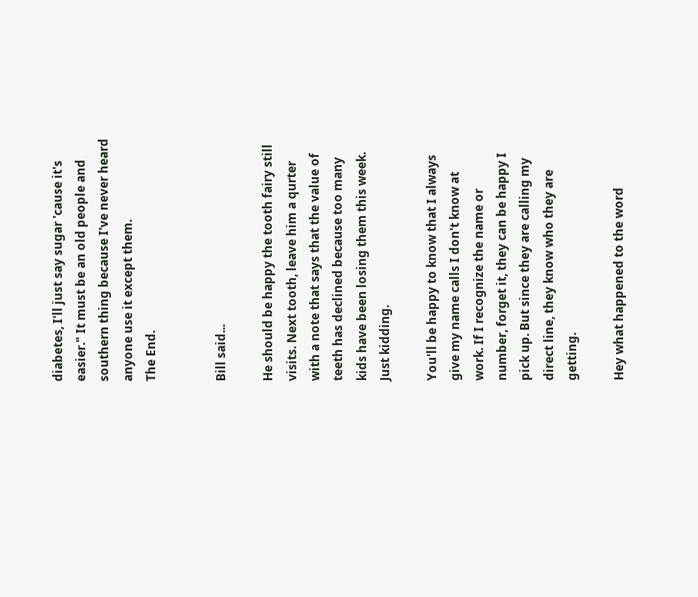diabetes, I'll just say sugar 'cause it's easier." It must be an old people and southern thing because I've never heard anyone use it except them.
The End.


Bill said...

He should be happy the tooth fairy still visits. Next tooth, leave him a qurter with a note that says that the value of teeth has declined because too many kids have been losing them this week. Just kidding.

You'll be happy to know that I always give my name calls I don't know at work. If I recognize the name or number, forget it, they can be happy I pick up. But since they are calling my direct line, they know who they are getting.

Hey what happened to the word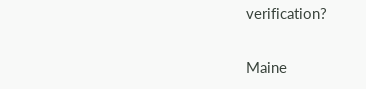verification?

Maine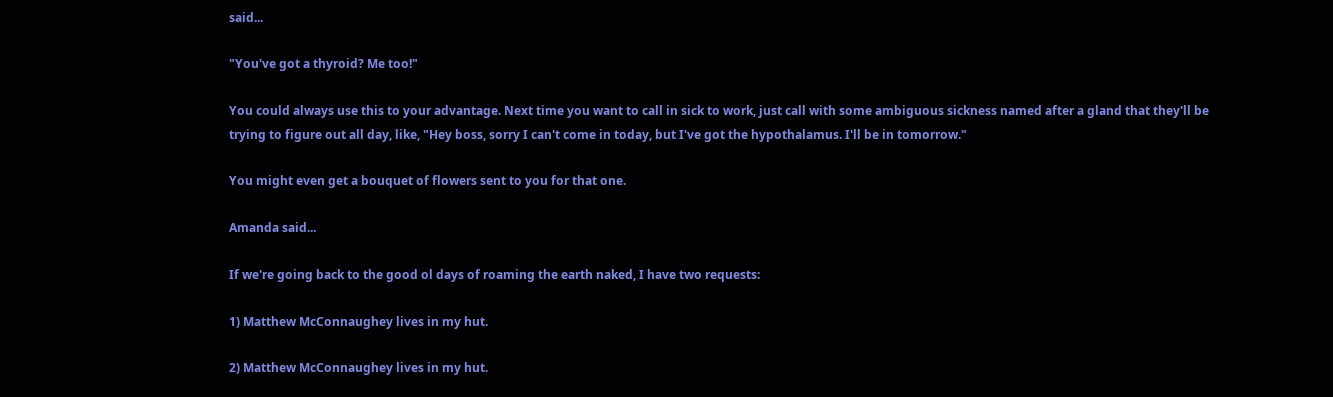said...

"You've got a thyroid? Me too!"

You could always use this to your advantage. Next time you want to call in sick to work, just call with some ambiguous sickness named after a gland that they'll be trying to figure out all day, like, "Hey boss, sorry I can't come in today, but I've got the hypothalamus. I'll be in tomorrow."

You might even get a bouquet of flowers sent to you for that one.

Amanda said...

If we're going back to the good ol days of roaming the earth naked, I have two requests:

1) Matthew McConnaughey lives in my hut.

2) Matthew McConnaughey lives in my hut.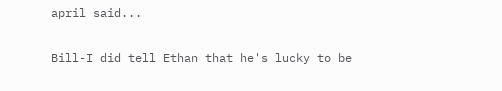april said...

Bill-I did tell Ethan that he's lucky to be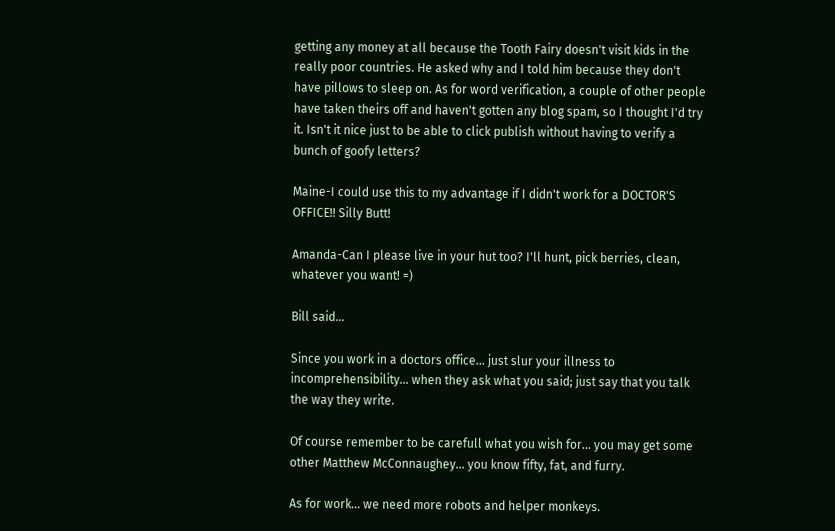getting any money at all because the Tooth Fairy doesn't visit kids in the really poor countries. He asked why and I told him because they don't have pillows to sleep on. As for word verification, a couple of other people have taken theirs off and haven't gotten any blog spam, so I thought I'd try it. Isn't it nice just to be able to click publish without having to verify a bunch of goofy letters?

Maine-I could use this to my advantage if I didn't work for a DOCTOR'S OFFICE!! Silly Butt!

Amanda-Can I please live in your hut too? I'll hunt, pick berries, clean, whatever you want! =)

Bill said...

Since you work in a doctors office... just slur your illness to incomprehensibility... when they ask what you said; just say that you talk the way they write.

Of course remember to be carefull what you wish for... you may get some other Matthew McConnaughey... you know fifty, fat, and furry.

As for work... we need more robots and helper monkeys.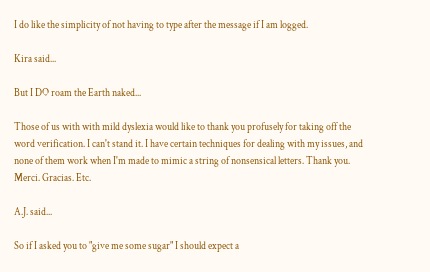I do like the simplicity of not having to type after the message if I am logged.

Kira said...

But I DO roam the Earth naked...

Those of us with with mild dyslexia would like to thank you profusely for taking off the word verification. I can't stand it. I have certain techniques for dealing with my issues, and none of them work when I'm made to mimic a string of nonsensical letters. Thank you. Merci. Gracias. Etc.

A.J. said...

So if I asked you to "give me some sugar" I should expect a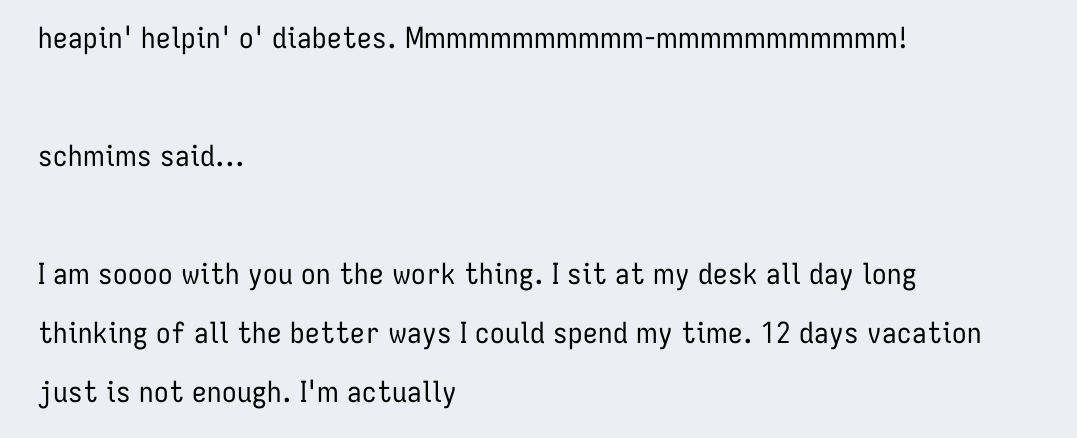heapin' helpin' o' diabetes. Mmmmmmmmmmm-mmmmmmmmmmm!

schmims said...

I am soooo with you on the work thing. I sit at my desk all day long thinking of all the better ways I could spend my time. 12 days vacation just is not enough. I'm actually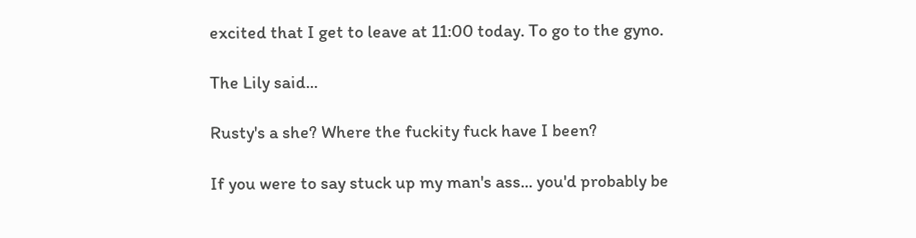excited that I get to leave at 11:00 today. To go to the gyno.

The Lily said...

Rusty's a she? Where the fuckity fuck have I been?

If you were to say stuck up my man's ass... you'd probably be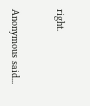right.


Anonymous said...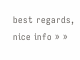best regards, nice info » »